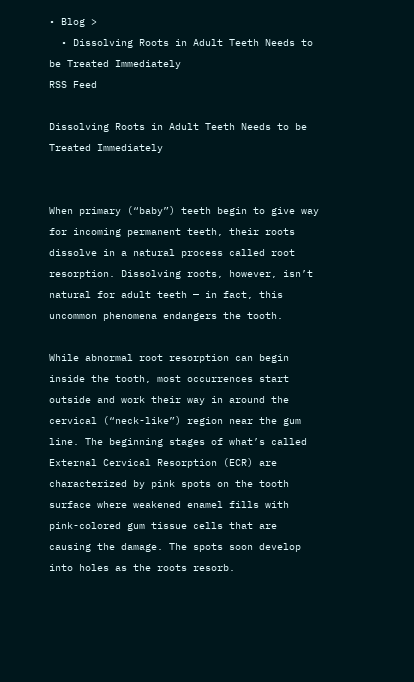• Blog >
  • Dissolving Roots in Adult Teeth Needs to be Treated Immediately
RSS Feed

Dissolving Roots in Adult Teeth Needs to be Treated Immediately


When primary (“baby”) teeth begin to give way for incoming permanent teeth, their roots dissolve in a natural process called root resorption. Dissolving roots, however, isn’t natural for adult teeth — in fact, this uncommon phenomena endangers the tooth.

While abnormal root resorption can begin inside the tooth, most occurrences start outside and work their way in around the cervical (“neck-like”) region near the gum line. The beginning stages of what’s called External Cervical Resorption (ECR) are characterized by pink spots on the tooth surface where weakened enamel fills with pink-colored gum tissue cells that are causing the damage. The spots soon develop into holes as the roots resorb.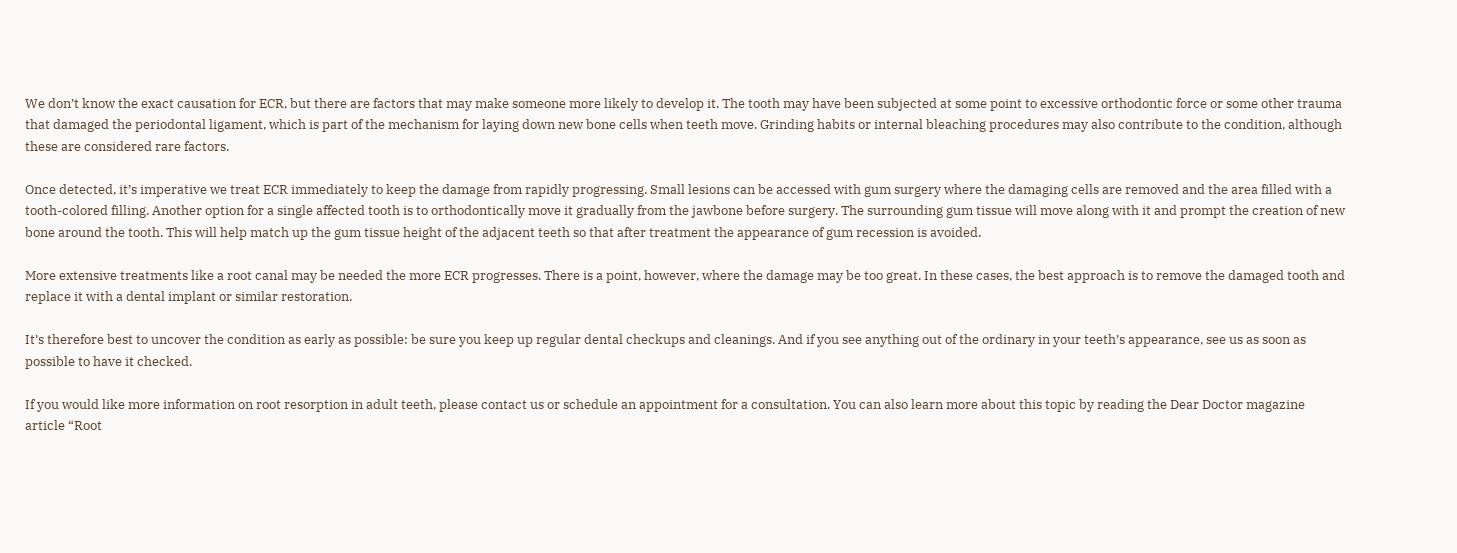We don’t know the exact causation for ECR, but there are factors that may make someone more likely to develop it. The tooth may have been subjected at some point to excessive orthodontic force or some other trauma that damaged the periodontal ligament, which is part of the mechanism for laying down new bone cells when teeth move. Grinding habits or internal bleaching procedures may also contribute to the condition, although these are considered rare factors.

Once detected, it’s imperative we treat ECR immediately to keep the damage from rapidly progressing. Small lesions can be accessed with gum surgery where the damaging cells are removed and the area filled with a tooth-colored filling. Another option for a single affected tooth is to orthodontically move it gradually from the jawbone before surgery. The surrounding gum tissue will move along with it and prompt the creation of new bone around the tooth. This will help match up the gum tissue height of the adjacent teeth so that after treatment the appearance of gum recession is avoided.

More extensive treatments like a root canal may be needed the more ECR progresses. There is a point, however, where the damage may be too great. In these cases, the best approach is to remove the damaged tooth and replace it with a dental implant or similar restoration.

It’s therefore best to uncover the condition as early as possible: be sure you keep up regular dental checkups and cleanings. And if you see anything out of the ordinary in your teeth’s appearance, see us as soon as possible to have it checked.

If you would like more information on root resorption in adult teeth, please contact us or schedule an appointment for a consultation. You can also learn more about this topic by reading the Dear Doctor magazine article “Root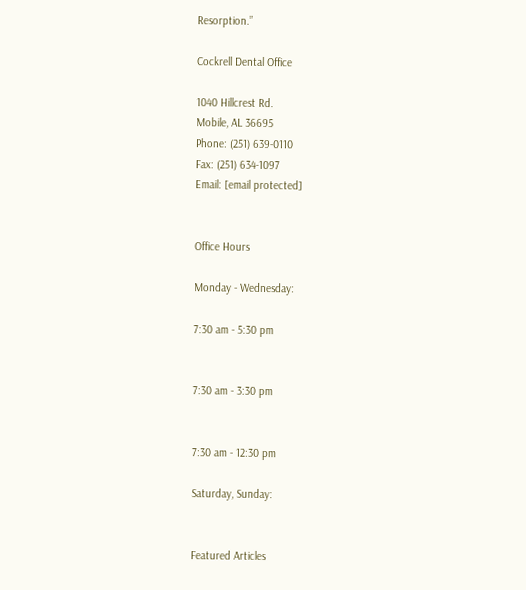Resorption.”

Cockrell Dental Office

1040 Hillcrest Rd.
Mobile, AL 36695
Phone: (251) 639-0110
Fax: (251) 634-1097
Email: [email protected]


Office Hours

Monday - Wednesday:

7:30 am - 5:30 pm


7:30 am - 3:30 pm


7:30 am - 12:30 pm

Saturday, Sunday:


Featured Articles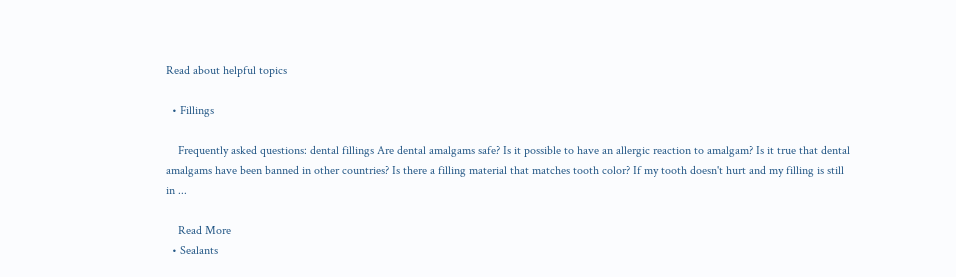Read about helpful topics

  • Fillings

    Frequently asked questions: dental fillings Are dental amalgams safe? Is it possible to have an allergic reaction to amalgam? Is it true that dental amalgams have been banned in other countries? Is there a filling material that matches tooth color? If my tooth doesn't hurt and my filling is still in ...

    Read More
  • Sealants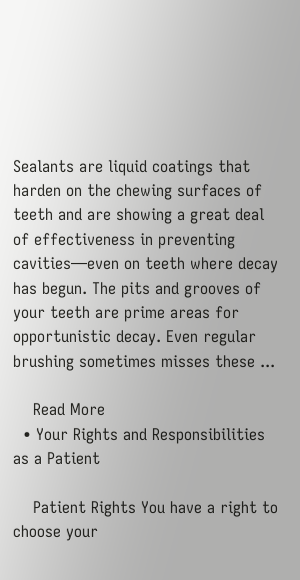Sealants are liquid coatings that harden on the chewing surfaces of teeth and are showing a great deal of effectiveness in preventing cavities—even on teeth where decay has begun. The pits and grooves of your teeth are prime areas for opportunistic decay. Even regular brushing sometimes misses these ...

    Read More
  • Your Rights and Responsibilities as a Patient

    Patient Rights You have a right to choose your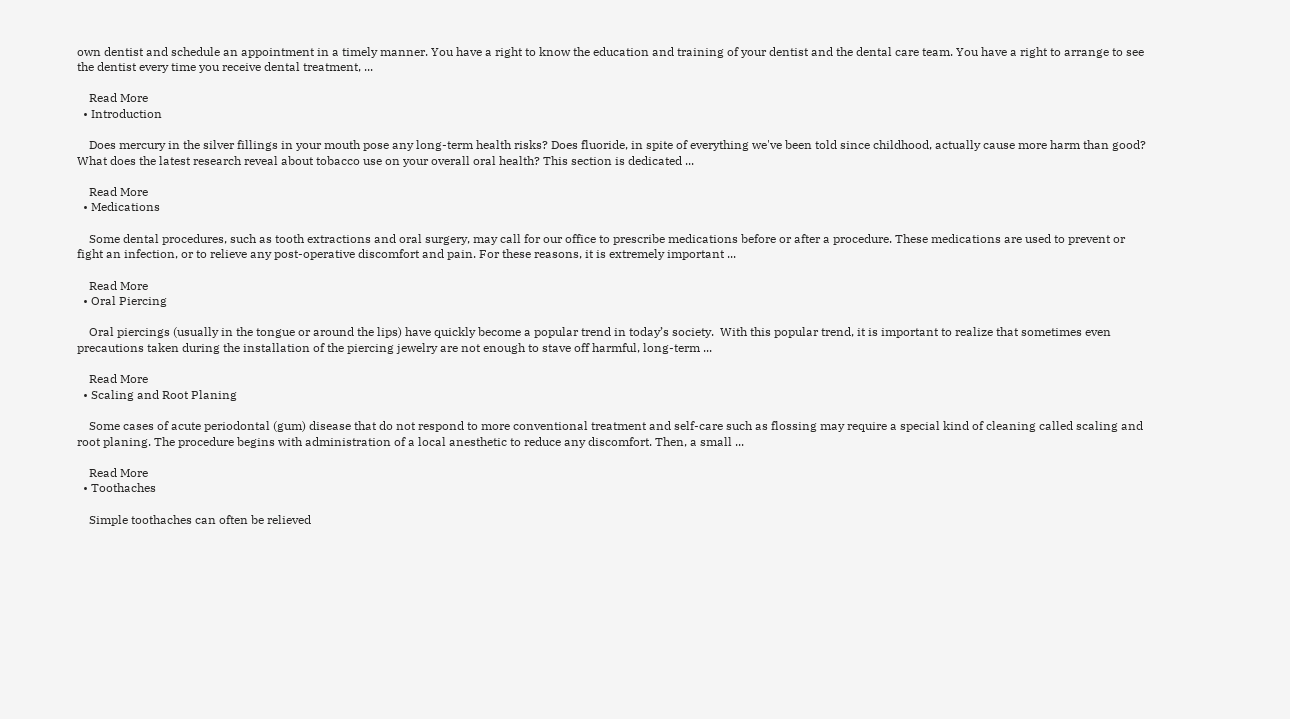own dentist and schedule an appointment in a timely manner. You have a right to know the education and training of your dentist and the dental care team. You have a right to arrange to see the dentist every time you receive dental treatment, ...

    Read More
  • Introduction

    Does mercury in the silver fillings in your mouth pose any long-term health risks? Does fluoride, in spite of everything we've been told since childhood, actually cause more harm than good? What does the latest research reveal about tobacco use on your overall oral health? This section is dedicated ...

    Read More
  • Medications

    Some dental procedures, such as tooth extractions and oral surgery, may call for our office to prescribe medications before or after a procedure. These medications are used to prevent or fight an infection, or to relieve any post-operative discomfort and pain. For these reasons, it is extremely important ...

    Read More
  • Oral Piercing

    Oral piercings (usually in the tongue or around the lips) have quickly become a popular trend in today’s society.  With this popular trend, it is important to realize that sometimes even precautions taken during the installation of the piercing jewelry are not enough to stave off harmful, long-term ...

    Read More
  • Scaling and Root Planing

    Some cases of acute periodontal (gum) disease that do not respond to more conventional treatment and self-care such as flossing may require a special kind of cleaning called scaling and root planing. The procedure begins with administration of a local anesthetic to reduce any discomfort. Then, a small ...

    Read More
  • Toothaches

    Simple toothaches can often be relieved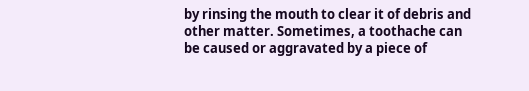by rinsing the mouth to clear it of debris and other matter. Sometimes, a toothache can be caused or aggravated by a piece of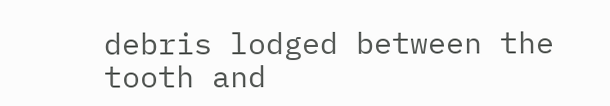debris lodged between the tooth and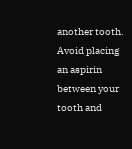another tooth. Avoid placing an aspirin between your tooth and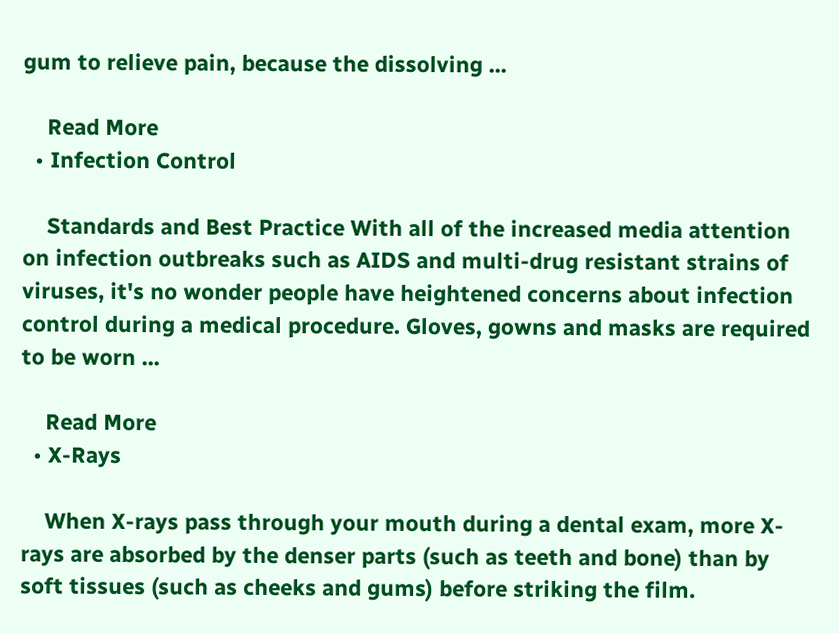gum to relieve pain, because the dissolving ...

    Read More
  • Infection Control

    Standards and Best Practice With all of the increased media attention on infection outbreaks such as AIDS and multi-drug resistant strains of viruses, it's no wonder people have heightened concerns about infection control during a medical procedure. Gloves, gowns and masks are required to be worn ...

    Read More
  • X-Rays

    When X-rays pass through your mouth during a dental exam, more X-rays are absorbed by the denser parts (such as teeth and bone) than by soft tissues (such as cheeks and gums) before striking the film.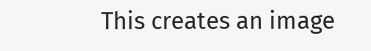This creates an image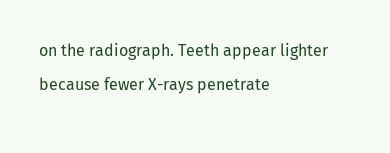on the radiograph. Teeth appear lighter because fewer X-rays penetrate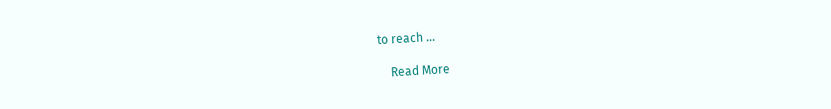to reach ...

    Read More